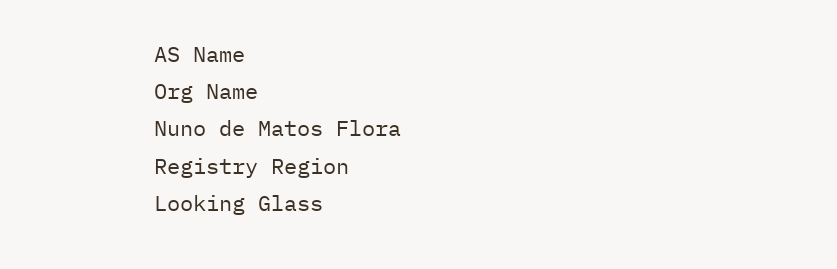AS Name
Org Name
Nuno de Matos Flora
Registry Region
Looking Glass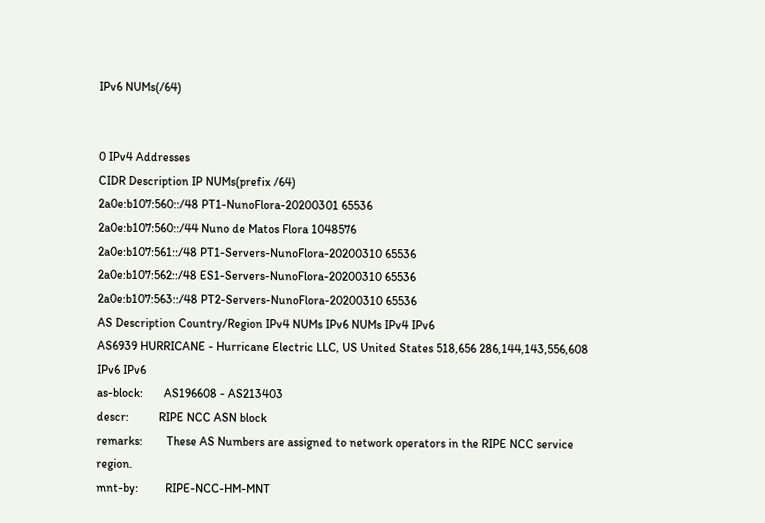IPv6 NUMs(/64)


0 IPv4 Addresses
CIDR Description IP NUMs(prefix /64)
2a0e:b107:560::/48 PT1-NunoFlora-20200301 65536
2a0e:b107:560::/44 Nuno de Matos Flora 1048576
2a0e:b107:561::/48 PT1-Servers-NunoFlora-20200310 65536
2a0e:b107:562::/48 ES1-Servers-NunoFlora-20200310 65536
2a0e:b107:563::/48 PT2-Servers-NunoFlora-20200310 65536
AS Description Country/Region IPv4 NUMs IPv6 NUMs IPv4 IPv6
AS6939 HURRICANE - Hurricane Electric LLC, US United States 518,656 286,144,143,556,608 IPv6 IPv6
as-block:       AS196608 - AS213403
descr:          RIPE NCC ASN block
remarks:        These AS Numbers are assigned to network operators in the RIPE NCC service region.
mnt-by:         RIPE-NCC-HM-MNT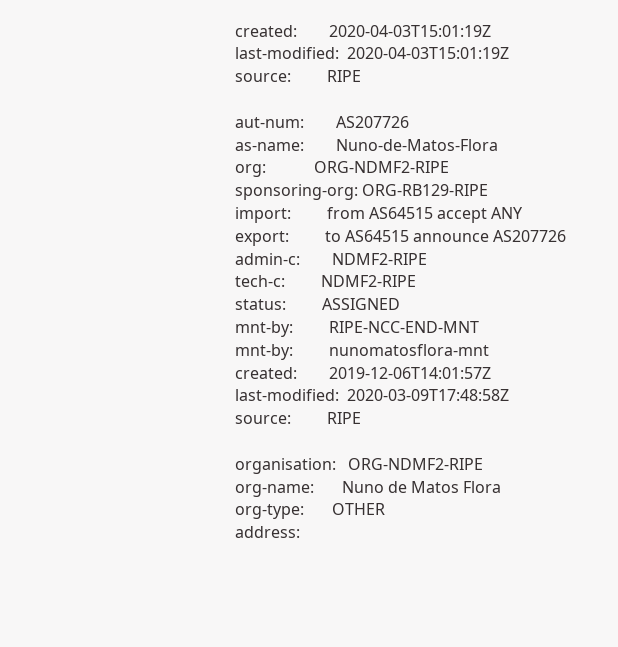created:        2020-04-03T15:01:19Z
last-modified:  2020-04-03T15:01:19Z
source:         RIPE

aut-num:        AS207726
as-name:        Nuno-de-Matos-Flora
org:            ORG-NDMF2-RIPE
sponsoring-org: ORG-RB129-RIPE
import:         from AS64515 accept ANY
export:         to AS64515 announce AS207726
admin-c:        NDMF2-RIPE
tech-c:         NDMF2-RIPE
status:         ASSIGNED
mnt-by:         RIPE-NCC-END-MNT
mnt-by:         nunomatosflora-mnt
created:        2019-12-06T14:01:57Z
last-modified:  2020-03-09T17:48:58Z
source:         RIPE

organisation:   ORG-NDMF2-RIPE
org-name:       Nuno de Matos Flora
org-type:       OTHER
address: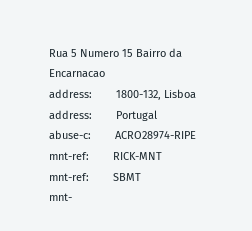Rua 5 Numero 15 Bairro da Encarnacao
address:        1800-132, Lisboa
address:        Portugal
abuse-c:        ACRO28974-RIPE
mnt-ref:        RICK-MNT
mnt-ref:        SBMT
mnt-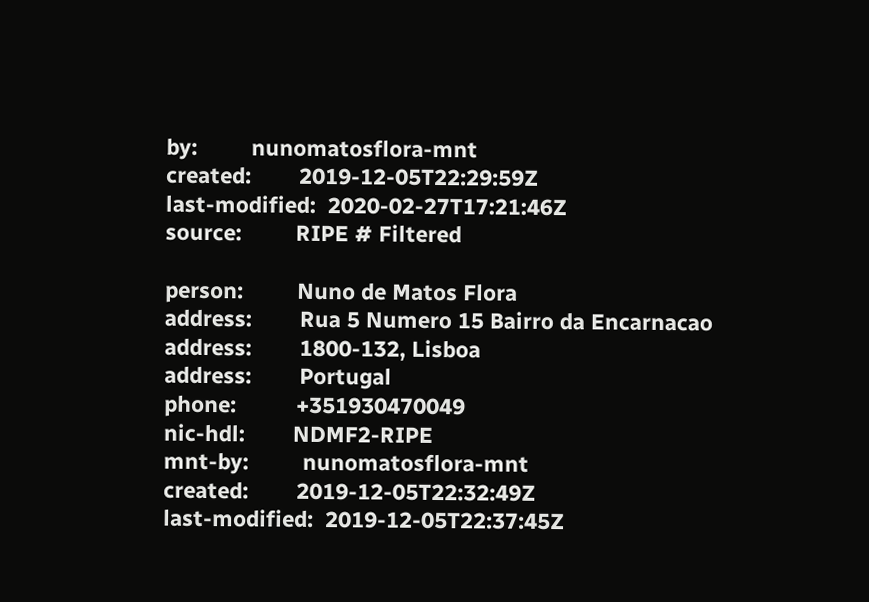by:         nunomatosflora-mnt
created:        2019-12-05T22:29:59Z
last-modified:  2020-02-27T17:21:46Z
source:         RIPE # Filtered

person:         Nuno de Matos Flora
address:        Rua 5 Numero 15 Bairro da Encarnacao
address:        1800-132, Lisboa
address:        Portugal
phone:          +351930470049
nic-hdl:        NDMF2-RIPE
mnt-by:         nunomatosflora-mnt
created:        2019-12-05T22:32:49Z
last-modified:  2019-12-05T22:37:45Z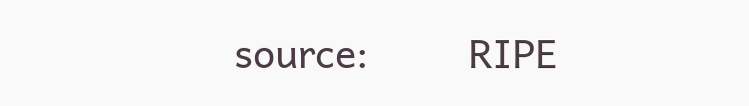source:         RIPE